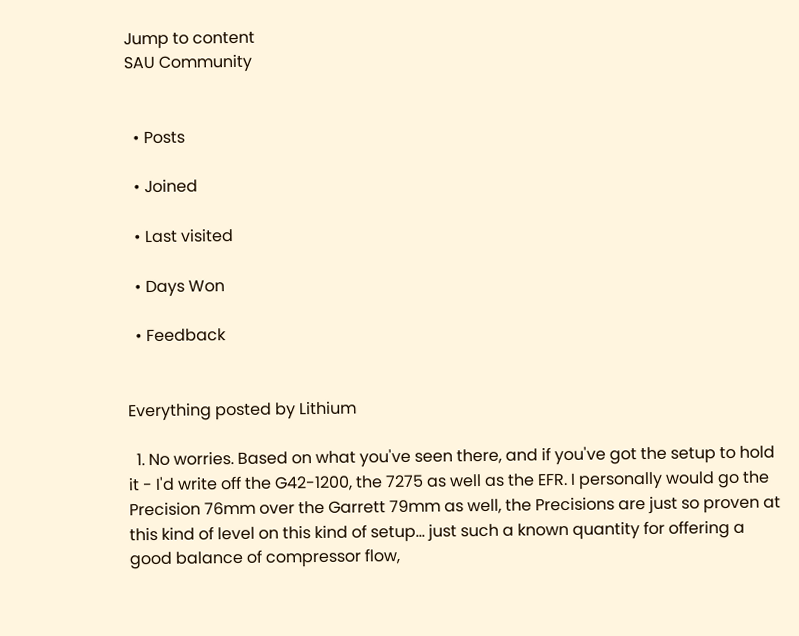Jump to content
SAU Community


  • Posts

  • Joined

  • Last visited

  • Days Won

  • Feedback


Everything posted by Lithium

  1. No worries. Based on what you've seen there, and if you've got the setup to hold it - I'd write off the G42-1200, the 7275 as well as the EFR. I personally would go the Precision 76mm over the Garrett 79mm as well, the Precisions are just so proven at this kind of level on this kind of setup... just such a known quantity for offering a good balance of compressor flow,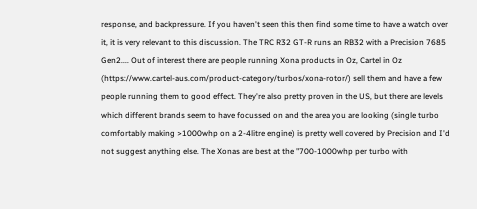response, and backpressure. If you haven't seen this then find some time to have a watch over it, it is very relevant to this discussion. The TRC R32 GT-R runs an RB32 with a Precision 7685 Gen2.... Out of interest there are people running Xona products in Oz, Cartel in Oz (https://www.cartel-aus.com/product-category/turbos/xona-rotor/) sell them and have a few people running them to good effect. They're also pretty proven in the US, but there are levels which different brands seem to have focussed on and the area you are looking (single turbo comfortably making >1000whp on a 2-4litre engine) is pretty well covered by Precision and I'd not suggest anything else. The Xonas are best at the "700-1000whp per turbo with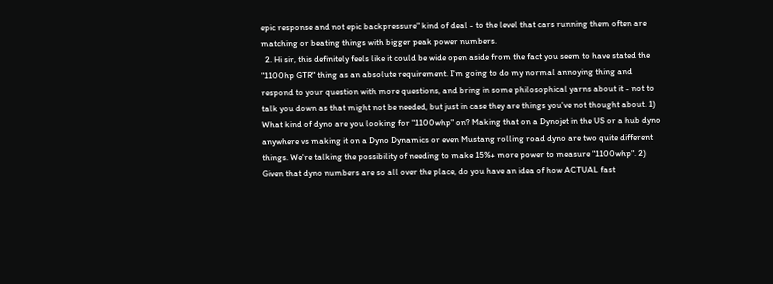epic response and not epic backpressure" kind of deal - to the level that cars running them often are matching or beating things with bigger peak power numbers.
  2. Hi sir, this definitely feels like it could be wide open aside from the fact you seem to have stated the "1100hp GTR" thing as an absolute requirement. I'm going to do my normal annoying thing and respond to your question with more questions, and bring in some philosophical yarns about it - not to talk you down as that might not be needed, but just in case they are things you've not thought about. 1) What kind of dyno are you looking for "1100whp" on? Making that on a Dynojet in the US or a hub dyno anywhere vs making it on a Dyno Dynamics or even Mustang rolling road dyno are two quite different things. We're talking the possibility of needing to make 15%+ more power to measure "1100whp". 2) Given that dyno numbers are so all over the place, do you have an idea of how ACTUAL fast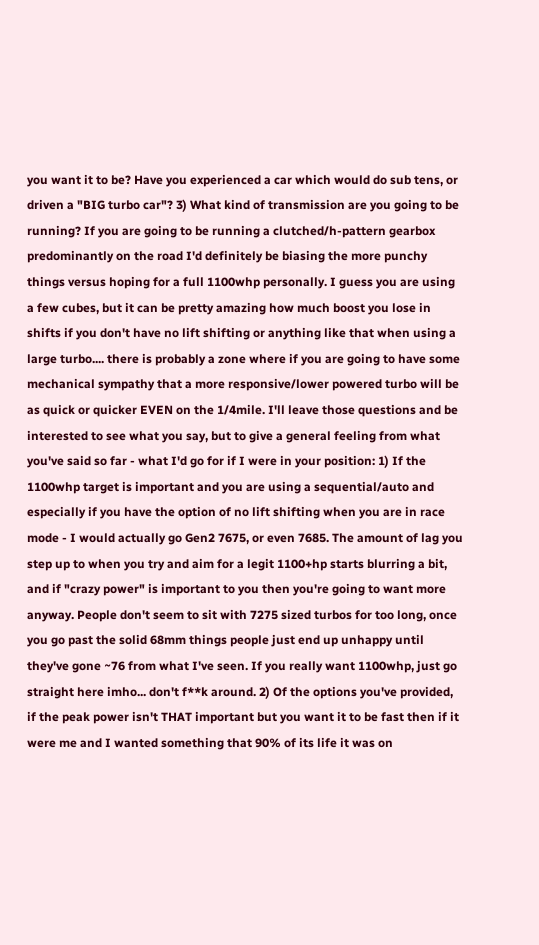you want it to be? Have you experienced a car which would do sub tens, or driven a "BIG turbo car"? 3) What kind of transmission are you going to be running? If you are going to be running a clutched/h-pattern gearbox predominantly on the road I'd definitely be biasing the more punchy things versus hoping for a full 1100whp personally. I guess you are using a few cubes, but it can be pretty amazing how much boost you lose in shifts if you don't have no lift shifting or anything like that when using a large turbo.... there is probably a zone where if you are going to have some mechanical sympathy that a more responsive/lower powered turbo will be as quick or quicker EVEN on the 1/4mile. I'll leave those questions and be interested to see what you say, but to give a general feeling from what you've said so far - what I'd go for if I were in your position: 1) If the 1100whp target is important and you are using a sequential/auto and especially if you have the option of no lift shifting when you are in race mode - I would actually go Gen2 7675, or even 7685. The amount of lag you step up to when you try and aim for a legit 1100+hp starts blurring a bit, and if "crazy power" is important to you then you're going to want more anyway. People don't seem to sit with 7275 sized turbos for too long, once you go past the solid 68mm things people just end up unhappy until they've gone ~76 from what I've seen. If you really want 1100whp, just go straight here imho... don't f**k around. 2) Of the options you've provided, if the peak power isn't THAT important but you want it to be fast then if it were me and I wanted something that 90% of its life it was on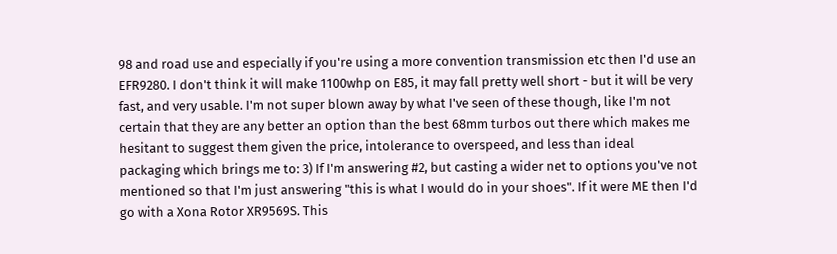98 and road use and especially if you're using a more convention transmission etc then I'd use an EFR9280. I don't think it will make 1100whp on E85, it may fall pretty well short - but it will be very fast, and very usable. I'm not super blown away by what I've seen of these though, like I'm not certain that they are any better an option than the best 68mm turbos out there which makes me hesitant to suggest them given the price, intolerance to overspeed, and less than ideal packaging which brings me to: 3) If I'm answering #2, but casting a wider net to options you've not mentioned so that I'm just answering "this is what I would do in your shoes". If it were ME then I'd go with a Xona Rotor XR9569S. This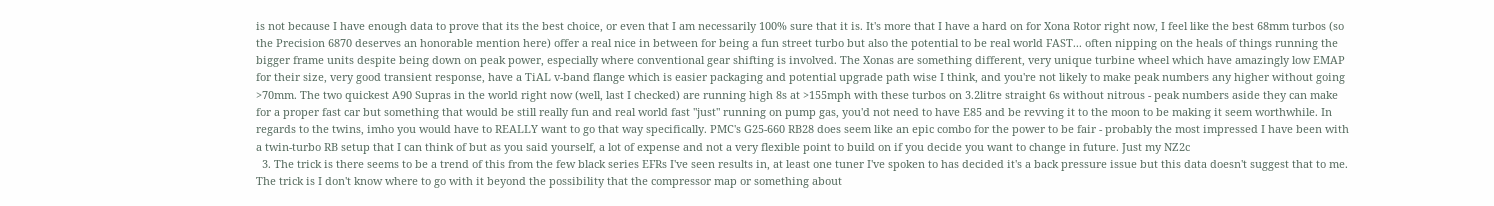is not because I have enough data to prove that its the best choice, or even that I am necessarily 100% sure that it is. It's more that I have a hard on for Xona Rotor right now, I feel like the best 68mm turbos (so the Precision 6870 deserves an honorable mention here) offer a real nice in between for being a fun street turbo but also the potential to be real world FAST... often nipping on the heals of things running the bigger frame units despite being down on peak power, especially where conventional gear shifting is involved. The Xonas are something different, very unique turbine wheel which have amazingly low EMAP for their size, very good transient response, have a TiAL v-band flange which is easier packaging and potential upgrade path wise I think, and you're not likely to make peak numbers any higher without going >70mm. The two quickest A90 Supras in the world right now (well, last I checked) are running high 8s at >155mph with these turbos on 3.2litre straight 6s without nitrous - peak numbers aside they can make for a proper fast car but something that would be still really fun and real world fast "just" running on pump gas, you'd not need to have E85 and be revving it to the moon to be making it seem worthwhile. In regards to the twins, imho you would have to REALLY want to go that way specifically. PMC's G25-660 RB28 does seem like an epic combo for the power to be fair - probably the most impressed I have been with a twin-turbo RB setup that I can think of but as you said yourself, a lot of expense and not a very flexible point to build on if you decide you want to change in future. Just my NZ2c
  3. The trick is there seems to be a trend of this from the few black series EFRs I've seen results in, at least one tuner I've spoken to has decided it's a back pressure issue but this data doesn't suggest that to me. The trick is I don't know where to go with it beyond the possibility that the compressor map or something about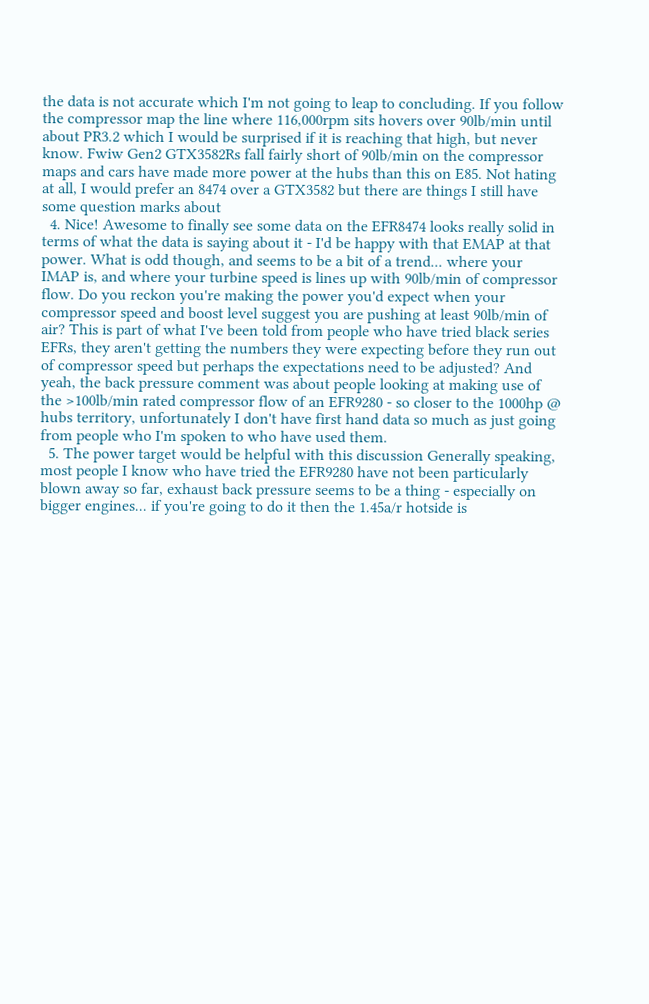the data is not accurate which I'm not going to leap to concluding. If you follow the compressor map the line where 116,000rpm sits hovers over 90lb/min until about PR3.2 which I would be surprised if it is reaching that high, but never know. Fwiw Gen2 GTX3582Rs fall fairly short of 90lb/min on the compressor maps and cars have made more power at the hubs than this on E85. Not hating at all, I would prefer an 8474 over a GTX3582 but there are things I still have some question marks about
  4. Nice! Awesome to finally see some data on the EFR8474 looks really solid in terms of what the data is saying about it - I'd be happy with that EMAP at that power. What is odd though, and seems to be a bit of a trend... where your IMAP is, and where your turbine speed is lines up with 90lb/min of compressor flow. Do you reckon you're making the power you'd expect when your compressor speed and boost level suggest you are pushing at least 90lb/min of air? This is part of what I've been told from people who have tried black series EFRs, they aren't getting the numbers they were expecting before they run out of compressor speed but perhaps the expectations need to be adjusted? And yeah, the back pressure comment was about people looking at making use of the >100lb/min rated compressor flow of an EFR9280 - so closer to the 1000hp @ hubs territory, unfortunately I don't have first hand data so much as just going from people who I'm spoken to who have used them.
  5. The power target would be helpful with this discussion Generally speaking, most people I know who have tried the EFR9280 have not been particularly blown away so far, exhaust back pressure seems to be a thing - especially on bigger engines... if you're going to do it then the 1.45a/r hotside is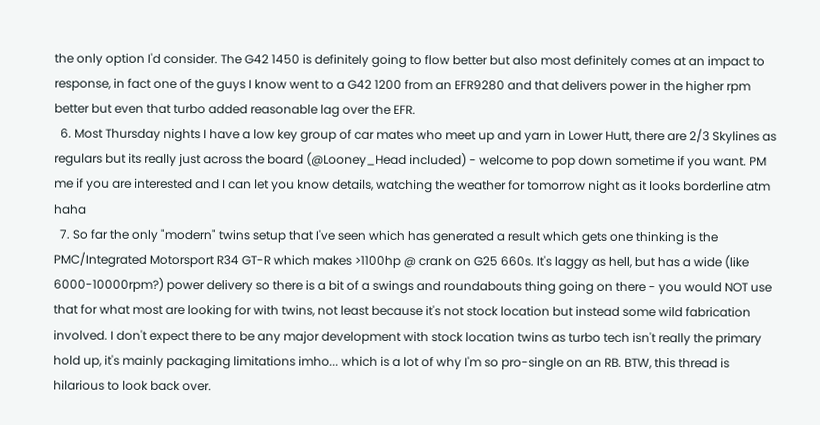the only option I'd consider. The G42 1450 is definitely going to flow better but also most definitely comes at an impact to response, in fact one of the guys I know went to a G42 1200 from an EFR9280 and that delivers power in the higher rpm better but even that turbo added reasonable lag over the EFR.
  6. Most Thursday nights I have a low key group of car mates who meet up and yarn in Lower Hutt, there are 2/3 Skylines as regulars but its really just across the board (@Looney_Head included) - welcome to pop down sometime if you want. PM me if you are interested and I can let you know details, watching the weather for tomorrow night as it looks borderline atm haha
  7. So far the only "modern" twins setup that I've seen which has generated a result which gets one thinking is the PMC/Integrated Motorsport R34 GT-R which makes >1100hp @ crank on G25 660s. It's laggy as hell, but has a wide (like 6000-10000rpm?) power delivery so there is a bit of a swings and roundabouts thing going on there - you would NOT use that for what most are looking for with twins, not least because it's not stock location but instead some wild fabrication involved. I don't expect there to be any major development with stock location twins as turbo tech isn't really the primary hold up, it's mainly packaging limitations imho... which is a lot of why I'm so pro-single on an RB. BTW, this thread is hilarious to look back over.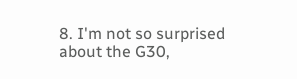8. I'm not so surprised about the G30,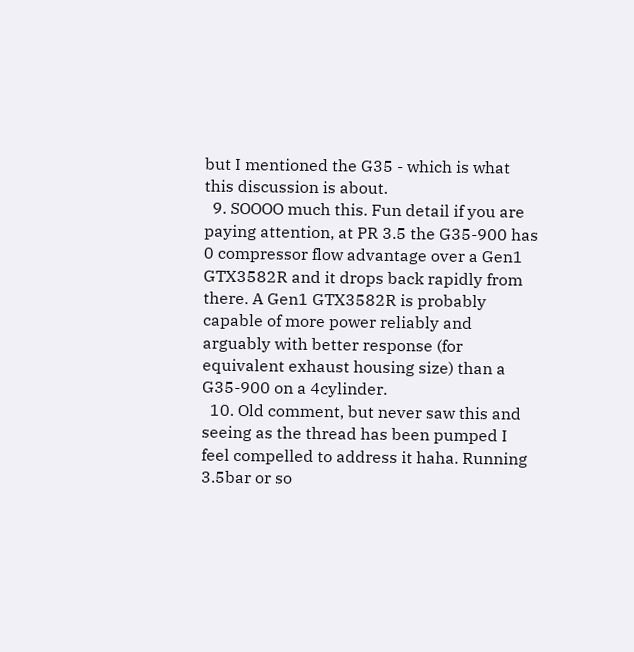but I mentioned the G35 - which is what this discussion is about.
  9. SOOOO much this. Fun detail if you are paying attention, at PR 3.5 the G35-900 has 0 compressor flow advantage over a Gen1 GTX3582R and it drops back rapidly from there. A Gen1 GTX3582R is probably capable of more power reliably and arguably with better response (for equivalent exhaust housing size) than a G35-900 on a 4cylinder.
  10. Old comment, but never saw this and seeing as the thread has been pumped I feel compelled to address it haha. Running 3.5bar or so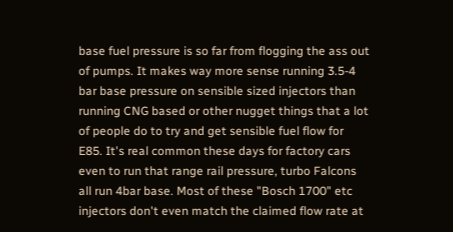base fuel pressure is so far from flogging the ass out of pumps. It makes way more sense running 3.5-4 bar base pressure on sensible sized injectors than running CNG based or other nugget things that a lot of people do to try and get sensible fuel flow for E85. It's real common these days for factory cars even to run that range rail pressure, turbo Falcons all run 4bar base. Most of these "Bosch 1700" etc injectors don't even match the claimed flow rate at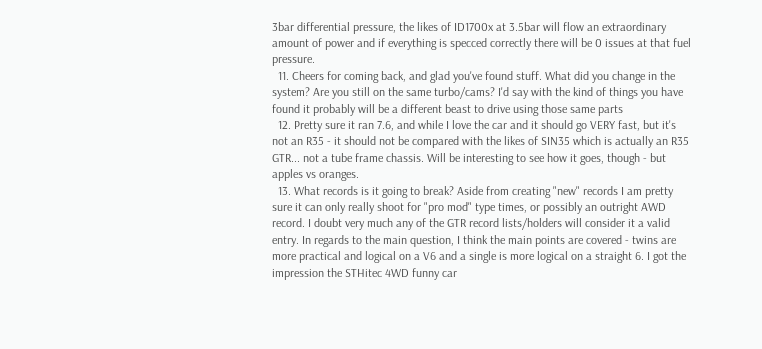3bar differential pressure, the likes of ID1700x at 3.5bar will flow an extraordinary amount of power and if everything is specced correctly there will be 0 issues at that fuel pressure.
  11. Cheers for coming back, and glad you've found stuff. What did you change in the system? Are you still on the same turbo/cams? I'd say with the kind of things you have found it probably will be a different beast to drive using those same parts
  12. Pretty sure it ran 7.6, and while I love the car and it should go VERY fast, but it's not an R35 - it should not be compared with the likes of SIN35 which is actually an R35 GTR... not a tube frame chassis. Will be interesting to see how it goes, though - but apples vs oranges.
  13. What records is it going to break? Aside from creating "new" records I am pretty sure it can only really shoot for "pro mod" type times, or possibly an outright AWD record. I doubt very much any of the GTR record lists/holders will consider it a valid entry. In regards to the main question, I think the main points are covered - twins are more practical and logical on a V6 and a single is more logical on a straight 6. I got the impression the STHitec 4WD funny car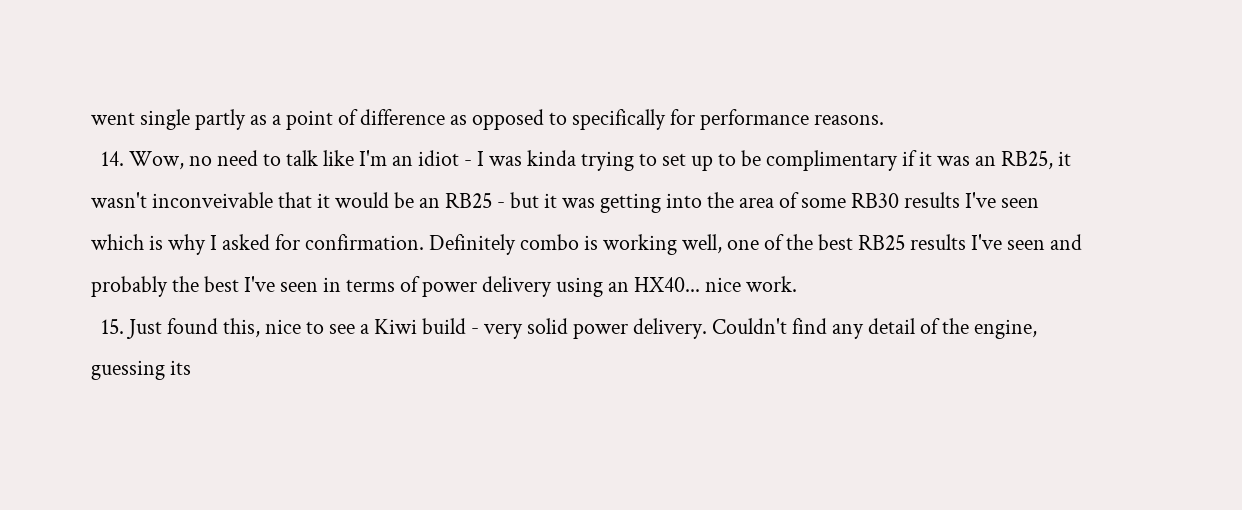went single partly as a point of difference as opposed to specifically for performance reasons.
  14. Wow, no need to talk like I'm an idiot - I was kinda trying to set up to be complimentary if it was an RB25, it wasn't inconveivable that it would be an RB25 - but it was getting into the area of some RB30 results I've seen which is why I asked for confirmation. Definitely combo is working well, one of the best RB25 results I've seen and probably the best I've seen in terms of power delivery using an HX40... nice work.
  15. Just found this, nice to see a Kiwi build - very solid power delivery. Couldn't find any detail of the engine, guessing its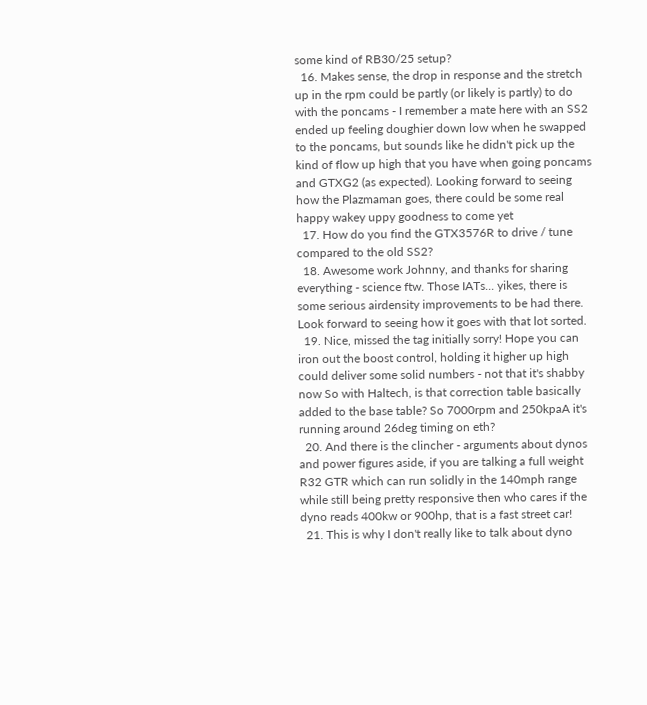some kind of RB30/25 setup?
  16. Makes sense, the drop in response and the stretch up in the rpm could be partly (or likely is partly) to do with the poncams - I remember a mate here with an SS2 ended up feeling doughier down low when he swapped to the poncams, but sounds like he didn't pick up the kind of flow up high that you have when going poncams and GTXG2 (as expected). Looking forward to seeing how the Plazmaman goes, there could be some real happy wakey uppy goodness to come yet
  17. How do you find the GTX3576R to drive / tune compared to the old SS2?
  18. Awesome work Johnny, and thanks for sharing everything - science ftw. Those IATs... yikes, there is some serious airdensity improvements to be had there. Look forward to seeing how it goes with that lot sorted.
  19. Nice, missed the tag initially sorry! Hope you can iron out the boost control, holding it higher up high could deliver some solid numbers - not that it's shabby now So with Haltech, is that correction table basically added to the base table? So 7000rpm and 250kpaA it's running around 26deg timing on eth?
  20. And there is the clincher - arguments about dynos and power figures aside, if you are talking a full weight R32 GTR which can run solidly in the 140mph range while still being pretty responsive then who cares if the dyno reads 400kw or 900hp, that is a fast street car!
  21. This is why I don't really like to talk about dyno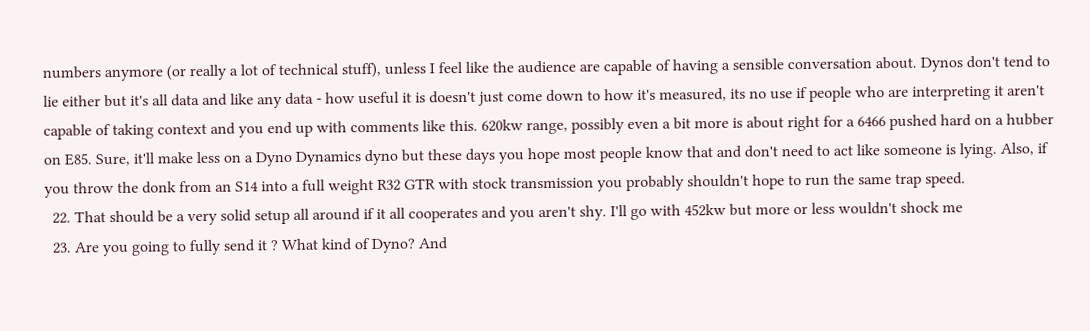numbers anymore (or really a lot of technical stuff), unless I feel like the audience are capable of having a sensible conversation about. Dynos don't tend to lie either but it's all data and like any data - how useful it is doesn't just come down to how it's measured, its no use if people who are interpreting it aren't capable of taking context and you end up with comments like this. 620kw range, possibly even a bit more is about right for a 6466 pushed hard on a hubber on E85. Sure, it'll make less on a Dyno Dynamics dyno but these days you hope most people know that and don't need to act like someone is lying. Also, if you throw the donk from an S14 into a full weight R32 GTR with stock transmission you probably shouldn't hope to run the same trap speed.
  22. That should be a very solid setup all around if it all cooperates and you aren't shy. I'll go with 452kw but more or less wouldn't shock me
  23. Are you going to fully send it ? What kind of Dyno? And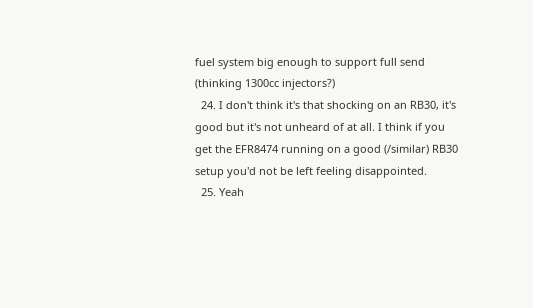fuel system big enough to support full send (thinking 1300cc injectors?)
  24. I don't think it's that shocking on an RB30, it's good but it's not unheard of at all. I think if you get the EFR8474 running on a good (/similar) RB30 setup you'd not be left feeling disappointed.
  25. Yeah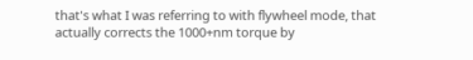that's what I was referring to with flywheel mode, that actually corrects the 1000+nm torque by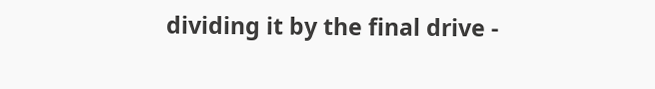dividing it by the final drive -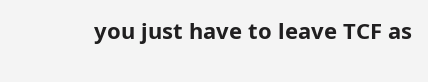you just have to leave TCF as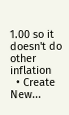1.00 so it doesn't do other inflation
  • Create New...